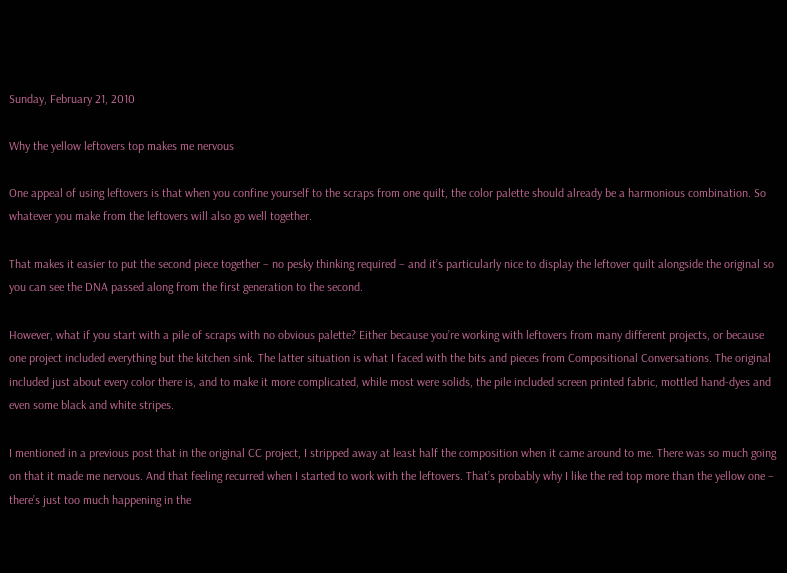Sunday, February 21, 2010

Why the yellow leftovers top makes me nervous

One appeal of using leftovers is that when you confine yourself to the scraps from one quilt, the color palette should already be a harmonious combination. So whatever you make from the leftovers will also go well together.

That makes it easier to put the second piece together – no pesky thinking required – and it’s particularly nice to display the leftover quilt alongside the original so you can see the DNA passed along from the first generation to the second.

However, what if you start with a pile of scraps with no obvious palette? Either because you’re working with leftovers from many different projects, or because one project included everything but the kitchen sink. The latter situation is what I faced with the bits and pieces from Compositional Conversations. The original included just about every color there is, and to make it more complicated, while most were solids, the pile included screen printed fabric, mottled hand-dyes and even some black and white stripes.

I mentioned in a previous post that in the original CC project, I stripped away at least half the composition when it came around to me. There was so much going on that it made me nervous. And that feeling recurred when I started to work with the leftovers. That’s probably why I like the red top more than the yellow one – there’s just too much happening in the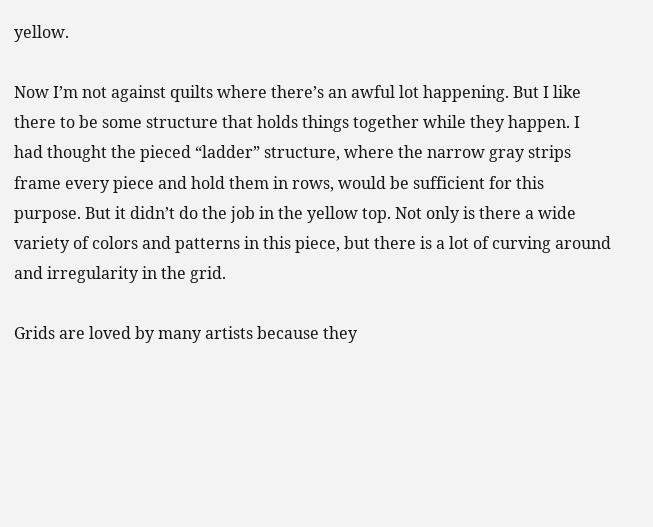yellow.

Now I’m not against quilts where there’s an awful lot happening. But I like there to be some structure that holds things together while they happen. I had thought the pieced “ladder” structure, where the narrow gray strips frame every piece and hold them in rows, would be sufficient for this purpose. But it didn’t do the job in the yellow top. Not only is there a wide variety of colors and patterns in this piece, but there is a lot of curving around and irregularity in the grid.

Grids are loved by many artists because they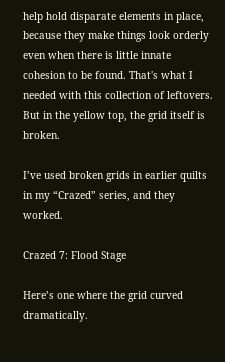help hold disparate elements in place, because they make things look orderly even when there is little innate cohesion to be found. That's what I needed with this collection of leftovers.  But in the yellow top, the grid itself is broken.

I’ve used broken grids in earlier quilts in my “Crazed” series, and they worked.

Crazed 7: Flood Stage

Here’s one where the grid curved dramatically.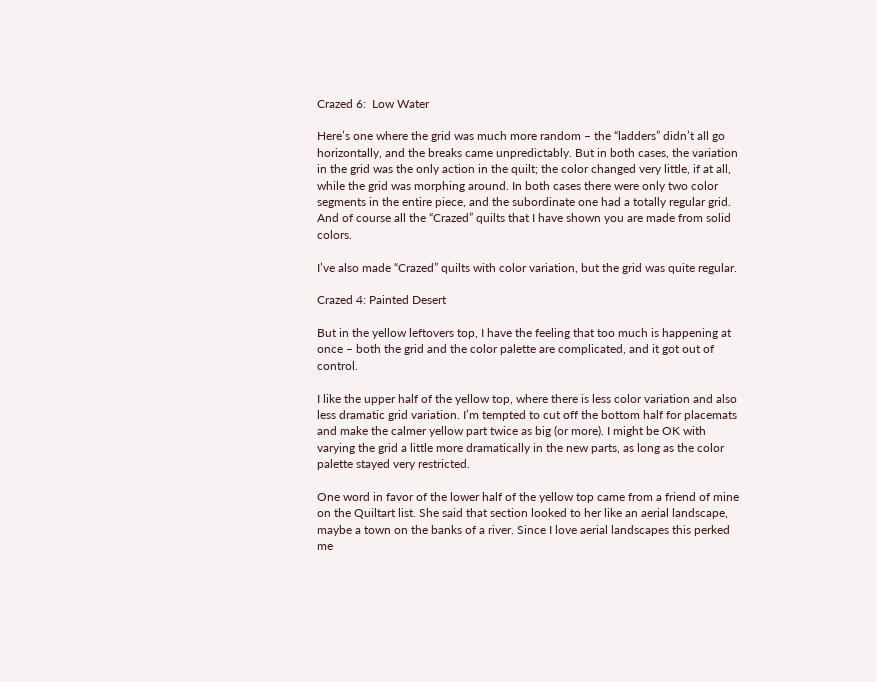Crazed 6:  Low Water

Here’s one where the grid was much more random – the “ladders” didn’t all go horizontally, and the breaks came unpredictably. But in both cases, the variation in the grid was the only action in the quilt; the color changed very little, if at all, while the grid was morphing around. In both cases there were only two color segments in the entire piece, and the subordinate one had a totally regular grid. And of course all the “Crazed” quilts that I have shown you are made from solid colors.

I’ve also made “Crazed” quilts with color variation, but the grid was quite regular.

Crazed 4: Painted Desert

But in the yellow leftovers top, I have the feeling that too much is happening at once – both the grid and the color palette are complicated, and it got out of control.

I like the upper half of the yellow top, where there is less color variation and also less dramatic grid variation. I’m tempted to cut off the bottom half for placemats and make the calmer yellow part twice as big (or more). I might be OK with varying the grid a little more dramatically in the new parts, as long as the color palette stayed very restricted.

One word in favor of the lower half of the yellow top came from a friend of mine on the Quiltart list. She said that section looked to her like an aerial landscape, maybe a town on the banks of a river. Since I love aerial landscapes this perked me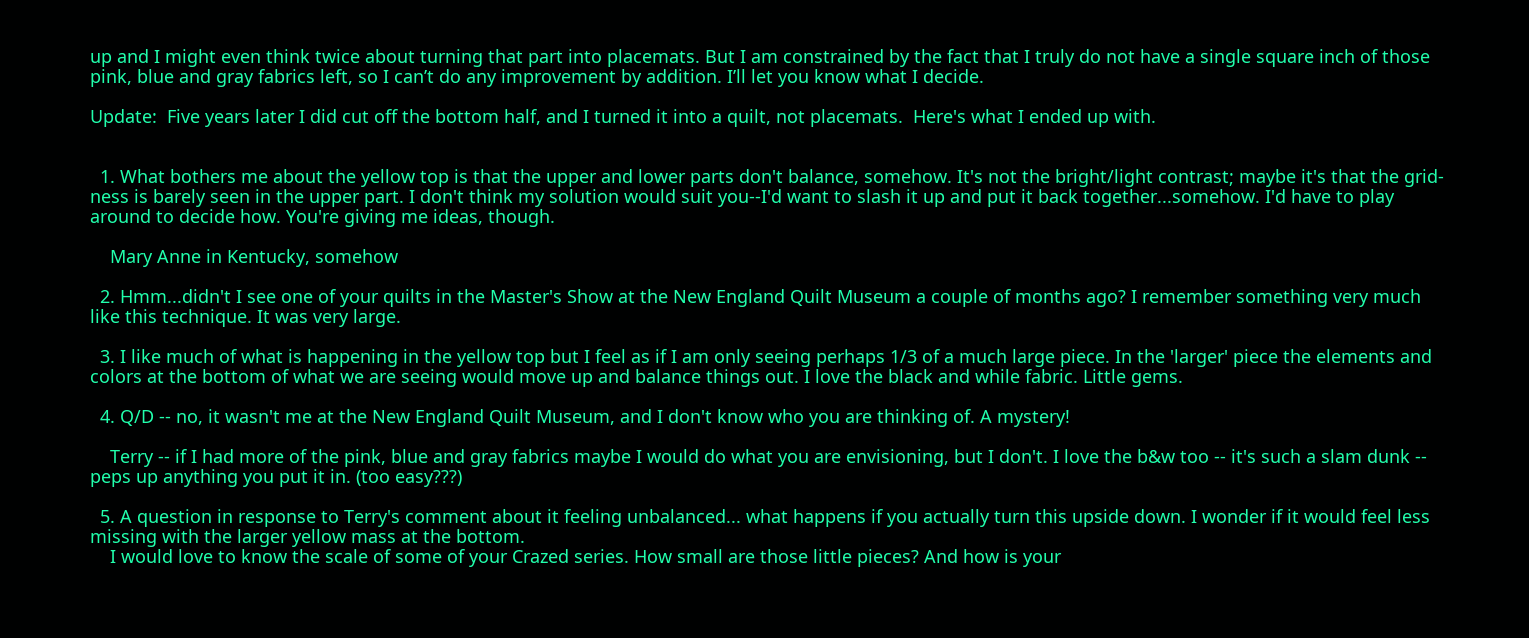up and I might even think twice about turning that part into placemats. But I am constrained by the fact that I truly do not have a single square inch of those pink, blue and gray fabrics left, so I can’t do any improvement by addition. I’ll let you know what I decide.

Update:  Five years later I did cut off the bottom half, and I turned it into a quilt, not placemats.  Here's what I ended up with.


  1. What bothers me about the yellow top is that the upper and lower parts don't balance, somehow. It's not the bright/light contrast; maybe it's that the grid-ness is barely seen in the upper part. I don't think my solution would suit you--I'd want to slash it up and put it back together...somehow. I'd have to play around to decide how. You're giving me ideas, though.

    Mary Anne in Kentucky, somehow

  2. Hmm...didn't I see one of your quilts in the Master's Show at the New England Quilt Museum a couple of months ago? I remember something very much like this technique. It was very large.

  3. I like much of what is happening in the yellow top but I feel as if I am only seeing perhaps 1/3 of a much large piece. In the 'larger' piece the elements and colors at the bottom of what we are seeing would move up and balance things out. I love the black and while fabric. Little gems.

  4. Q/D -- no, it wasn't me at the New England Quilt Museum, and I don't know who you are thinking of. A mystery!

    Terry -- if I had more of the pink, blue and gray fabrics maybe I would do what you are envisioning, but I don't. I love the b&w too -- it's such a slam dunk -- peps up anything you put it in. (too easy???)

  5. A question in response to Terry's comment about it feeling unbalanced... what happens if you actually turn this upside down. I wonder if it would feel less missing with the larger yellow mass at the bottom.
    I would love to know the scale of some of your Crazed series. How small are those little pieces? And how is your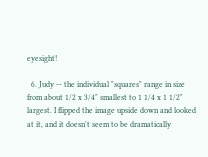eyesight!

  6. Judy -- the individual "squares" range in size from about 1/2 x 3/4" smallest to 1 1/4 x 1 1/2" largest. I flipped the image upside down and looked at it, and it doesn't seem to be dramatically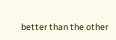better than the other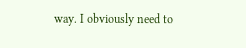way. I obviously need to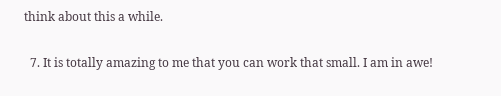think about this a while.

  7. It is totally amazing to me that you can work that small. I am in awe!